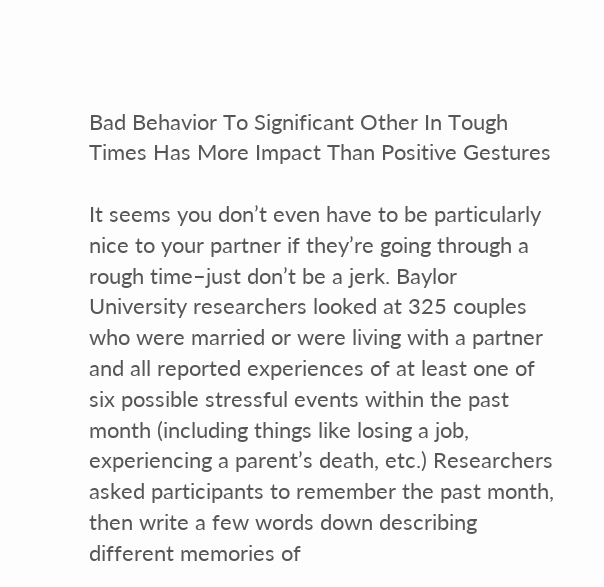Bad Behavior To Significant Other In Tough Times Has More Impact Than Positive Gestures

It seems you don’t even have to be particularly nice to your partner if they’re going through a rough time–just don’t be a jerk. Baylor University researchers looked at 325 couples who were married or were living with a partner and all reported experiences of at least one of six possible stressful events within the past month (including things like losing a job, experiencing a parent’s death, etc.) Researchers asked participants to remember the past month, then write a few words down describing different memories of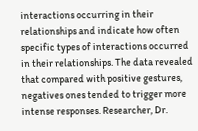interactions occurring in their relationships and indicate how often specific types of interactions occurred in their relationships. The data revealed that compared with positive gestures, negatives ones tended to trigger more intense responses. Researcher, Dr.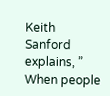Keith Sanford explains, ” When people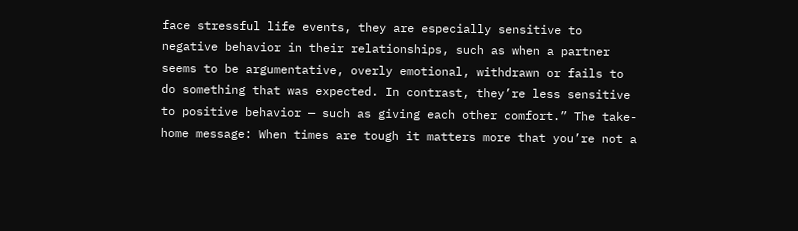face stressful life events, they are especially sensitive to negative behavior in their relationships, such as when a partner seems to be argumentative, overly emotional, withdrawn or fails to do something that was expected. In contrast, they’re less sensitive to positive behavior — such as giving each other comfort.” The take-home message: When times are tough it matters more that you’re not a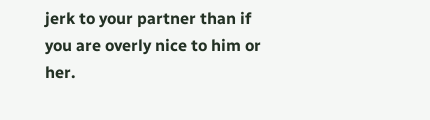jerk to your partner than if you are overly nice to him or her.